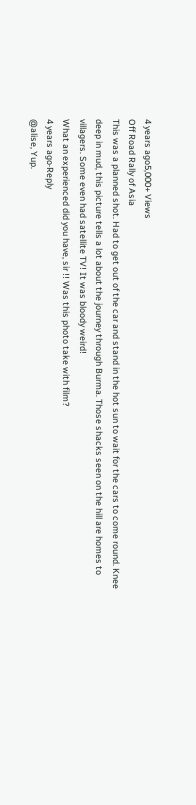4 years ago5,000+ Views
Off Road Rally of Asia
This was a planned shot. Had to get out of the car and stand in the hot sun to wait for the cars to come round. Knee deep in mud, this picture tells a lot about the journey through Burma. Those shacks seen on the hill are homes to villagers. Some even had satellite TV! It was bloody weird!
What an experienced did you have, sir !! Was this photo take with film?
4 years ago·Reply
@alise, Yup.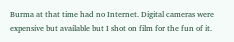Burma at that time had no Internet. Digital cameras were expensive but available but I shot on film for the fun of it.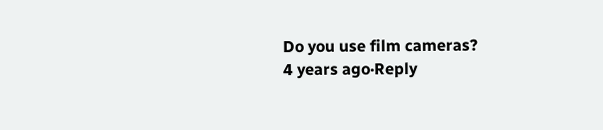Do you use film cameras?
4 years ago·Reply